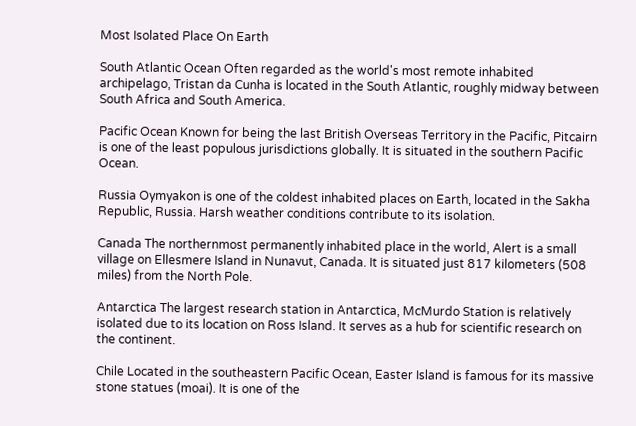Most Isolated Place On Earth

South Atlantic Ocean Often regarded as the world's most remote inhabited archipelago, Tristan da Cunha is located in the South Atlantic, roughly midway between South Africa and South America.

Pacific Ocean Known for being the last British Overseas Territory in the Pacific, Pitcairn is one of the least populous jurisdictions globally. It is situated in the southern Pacific Ocean.

Russia Oymyakon is one of the coldest inhabited places on Earth, located in the Sakha Republic, Russia. Harsh weather conditions contribute to its isolation.

Canada The northernmost permanently inhabited place in the world, Alert is a small village on Ellesmere Island in Nunavut, Canada. It is situated just 817 kilometers (508 miles) from the North Pole.

Antarctica The largest research station in Antarctica, McMurdo Station is relatively isolated due to its location on Ross Island. It serves as a hub for scientific research on the continent.

Chile Located in the southeastern Pacific Ocean, Easter Island is famous for its massive stone statues (moai). It is one of the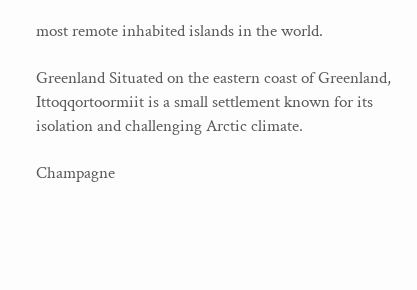most remote inhabited islands in the world.

Greenland Situated on the eastern coast of Greenland, Ittoqqortoormiit is a small settlement known for its isolation and challenging Arctic climate.

Champagne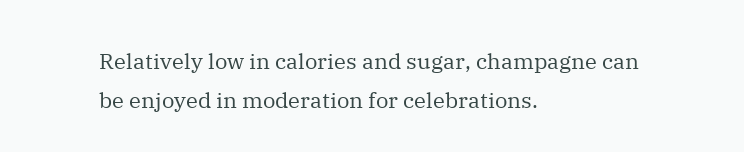Relatively low in calories and sugar, champagne can be enjoyed in moderation for celebrations.